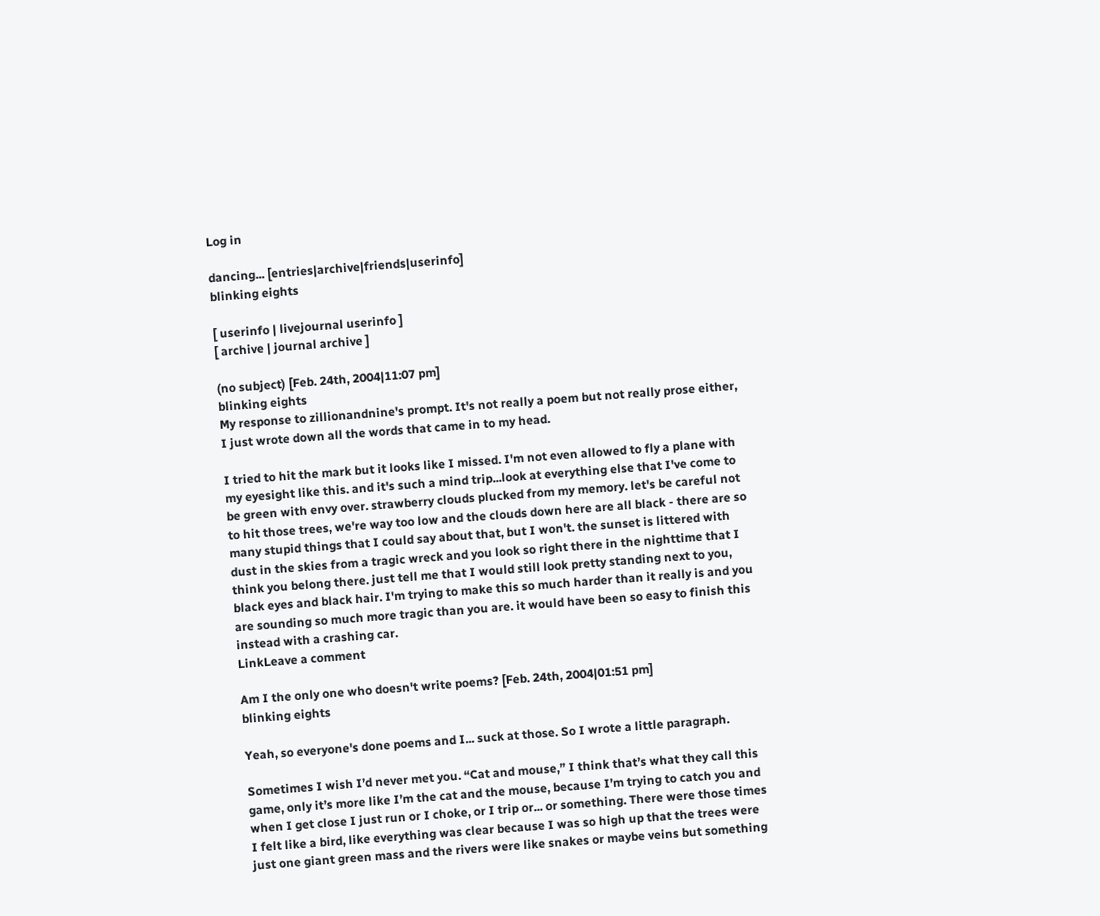Log in

dancing... [entries|archive|friends|userinfo]
blinking eights

[ userinfo | livejournal userinfo ]
[ archive | journal archive ]

(no subject) [Feb. 24th, 2004|11:07 pm]
blinking eights
My response to zillionandnine's prompt. It's not really a poem but not really prose either, I just wrote down all the words that came in to my head.

I tried to hit the mark but it looks like I missed. I'm not even allowed to fly a plane with my eyesight like this. and it's such a mind trip...look at everything else that I've come to be green with envy over. strawberry clouds plucked from my memory. let's be careful not to hit those trees, we're way too low and the clouds down here are all black - there are so many stupid things that I could say about that, but I won't. the sunset is littered with dust in the skies from a tragic wreck and you look so right there in the nighttime that I think you belong there. just tell me that I would still look pretty standing next to you, black eyes and black hair. I'm trying to make this so much harder than it really is and you are sounding so much more tragic than you are. it would have been so easy to finish this instead with a crashing car.
LinkLeave a comment

Am I the only one who doesn't write poems? [Feb. 24th, 2004|01:51 pm]
blinking eights

Yeah, so everyone's done poems and I... suck at those. So I wrote a little paragraph.

Sometimes I wish I’d never met you. “Cat and mouse,” I think that’s what they call this game, only it’s more like I’m the cat and the mouse, because I’m trying to catch you and when I get close I just run or I choke, or I trip or... or something. There were those times I felt like a bird, like everything was clear because I was so high up that the trees were just one giant green mass and the rivers were like snakes or maybe veins but something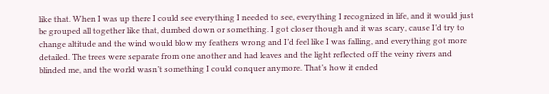like that. When I was up there I could see everything I needed to see, everything I recognized in life, and it would just be grouped all together like that, dumbed down or something. I got closer though and it was scary, cause I’d try to change altitude and the wind would blow my feathers wrong and I’d feel like I was falling, and everything got more detailed. The trees were separate from one another and had leaves and the light reflected off the veiny rivers and blinded me, and the world wasn’t something I could conquer anymore. That’s how it ended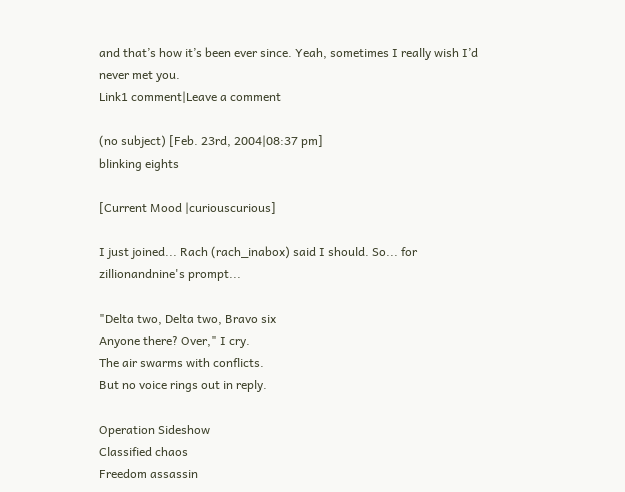and that’s how it’s been ever since. Yeah, sometimes I really wish I’d never met you.
Link1 comment|Leave a comment

(no subject) [Feb. 23rd, 2004|08:37 pm]
blinking eights

[Current Mood |curiouscurious]

I just joined... Rach (rach_inabox) said I should. So... for zillionandnine's prompt...

"Delta two, Delta two, Bravo six
Anyone there? Over," I cry.
The air swarms with conflicts.
But no voice rings out in reply.

Operation Sideshow
Classified chaos
Freedom assassin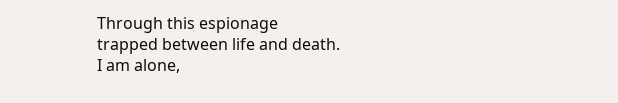Through this espionage
trapped between life and death.
I am alone,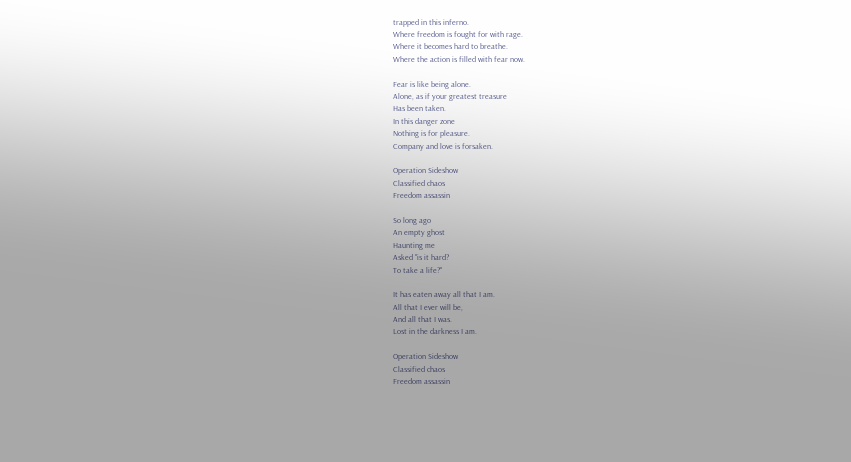trapped in this inferno.
Where freedom is fought for with rage.
Where it becomes hard to breathe.
Where the action is filled with fear now.

Fear is like being alone.
Alone, as if your greatest treasure
Has been taken.
In this danger zone
Nothing is for pleasure.
Company and love is forsaken.

Operation Sideshow
Classified chaos
Freedom assassin

So long ago
An empty ghost
Haunting me
Asked "is it hard?
To take a life?"

It has eaten away all that I am.
All that I ever will be,
And all that I was.
Lost in the darkness I am.

Operation Sideshow
Classified chaos
Freedom assassin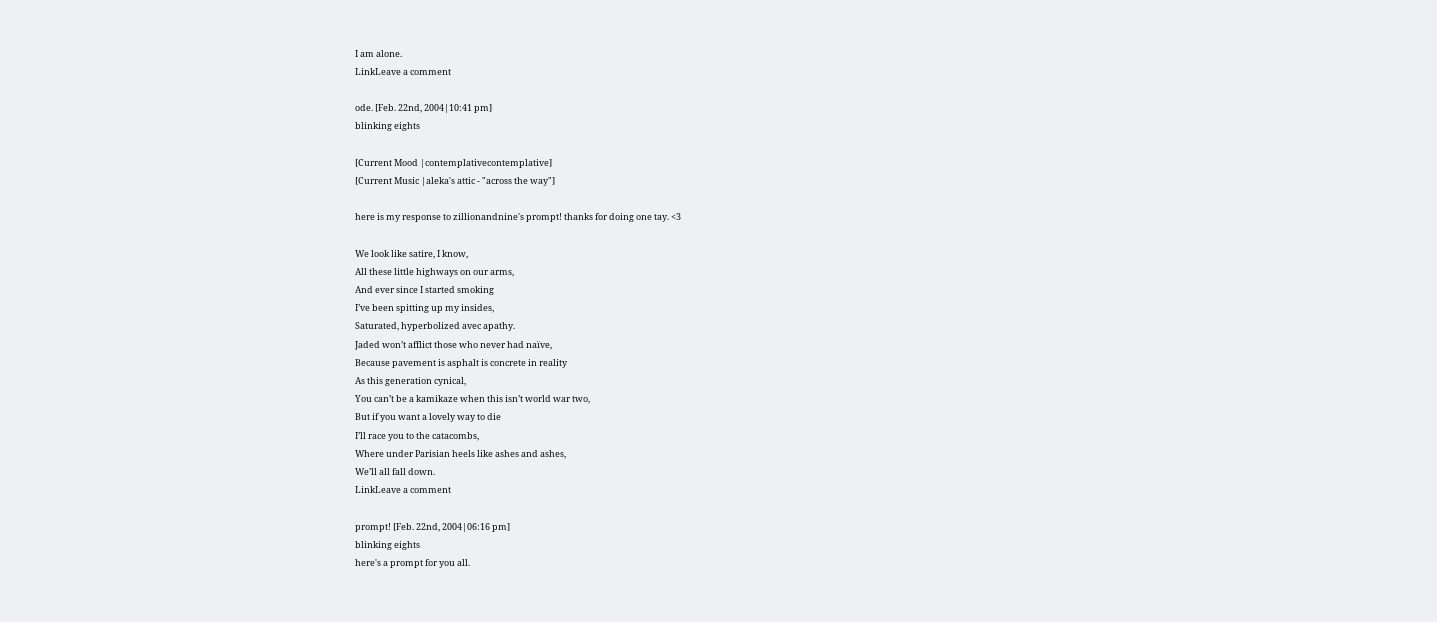I am alone.
LinkLeave a comment

ode. [Feb. 22nd, 2004|10:41 pm]
blinking eights

[Current Mood |contemplativecontemplative]
[Current Music |aleka's attic - "across the way"]

here is my response to zillionandnine's prompt! thanks for doing one tay. <3

We look like satire, I know,
All these little highways on our arms,
And ever since I started smoking
I’ve been spitting up my insides,
Saturated, hyperbolized avec apathy.
Jaded won’t afflict those who never had naïve,
Because pavement is asphalt is concrete in reality
As this generation cynical,
You can’t be a kamikaze when this isn’t world war two,
But if you want a lovely way to die
I’ll race you to the catacombs,
Where under Parisian heels like ashes and ashes,
We’ll all fall down.
LinkLeave a comment

prompt! [Feb. 22nd, 2004|06:16 pm]
blinking eights
here's a prompt for you all.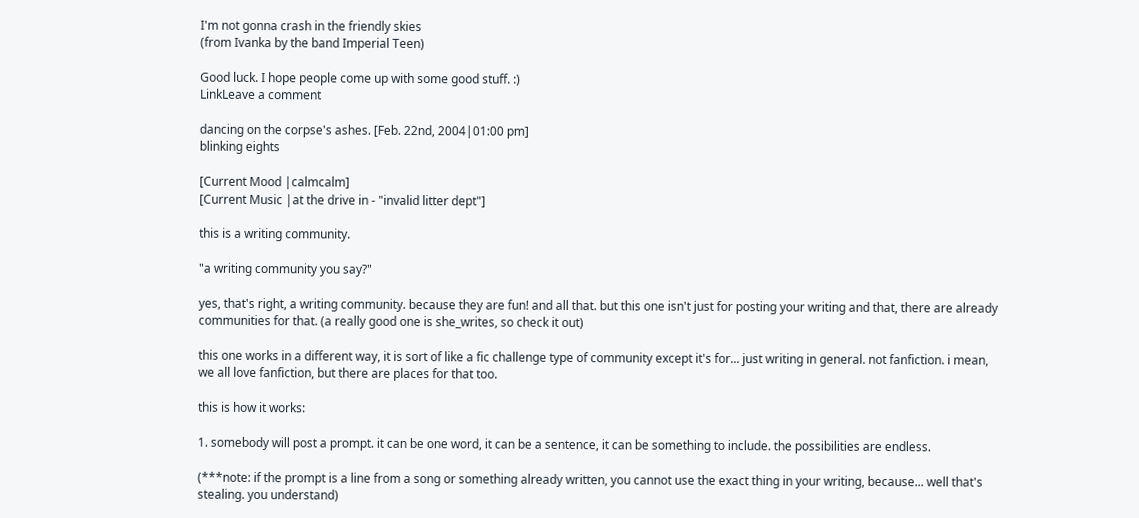I'm not gonna crash in the friendly skies
(from Ivanka by the band Imperial Teen)

Good luck. I hope people come up with some good stuff. :)
LinkLeave a comment

dancing on the corpse's ashes. [Feb. 22nd, 2004|01:00 pm]
blinking eights

[Current Mood |calmcalm]
[Current Music |at the drive in - "invalid litter dept"]

this is a writing community.

"a writing community you say?"

yes, that's right, a writing community. because they are fun! and all that. but this one isn't just for posting your writing and that, there are already communities for that. (a really good one is she_writes, so check it out)

this one works in a different way, it is sort of like a fic challenge type of community except it's for... just writing in general. not fanfiction. i mean, we all love fanfiction, but there are places for that too.

this is how it works:

1. somebody will post a prompt. it can be one word, it can be a sentence, it can be something to include. the possibilities are endless.

(***note: if the prompt is a line from a song or something already written, you cannot use the exact thing in your writing, because... well that's stealing. you understand)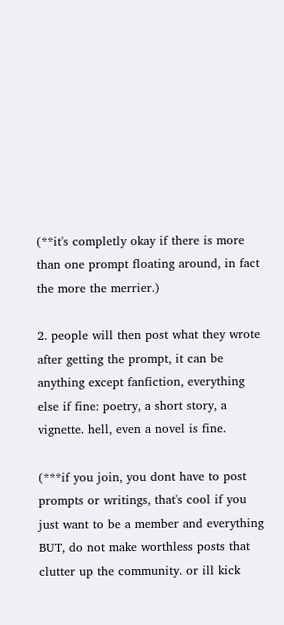(**it's completly okay if there is more than one prompt floating around, in fact the more the merrier.)

2. people will then post what they wrote after getting the prompt, it can be anything except fanfiction, everything else if fine: poetry, a short story, a vignette. hell, even a novel is fine.

(***if you join, you dont have to post prompts or writings, that's cool if you just want to be a member and everything BUT, do not make worthless posts that clutter up the community. or ill kick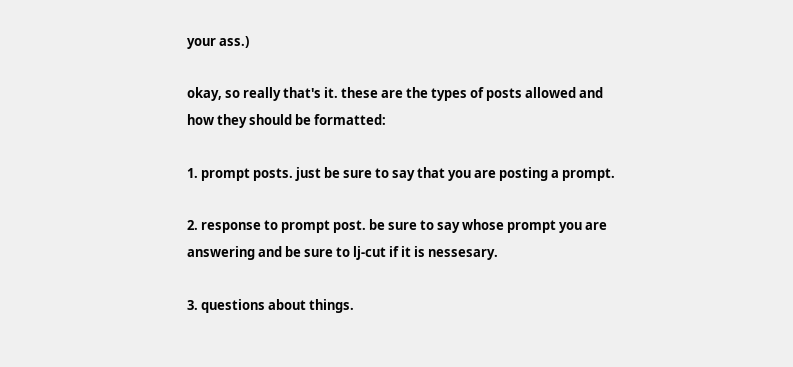your ass.)

okay, so really that's it. these are the types of posts allowed and how they should be formatted:

1. prompt posts. just be sure to say that you are posting a prompt.

2. response to prompt post. be sure to say whose prompt you are answering and be sure to lj-cut if it is nessesary.

3. questions about things.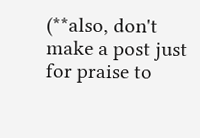(**also, don't make a post just for praise to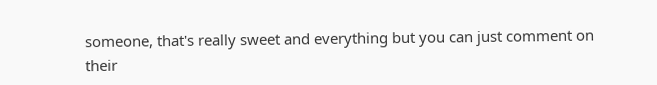someone, that's really sweet and everything but you can just comment on their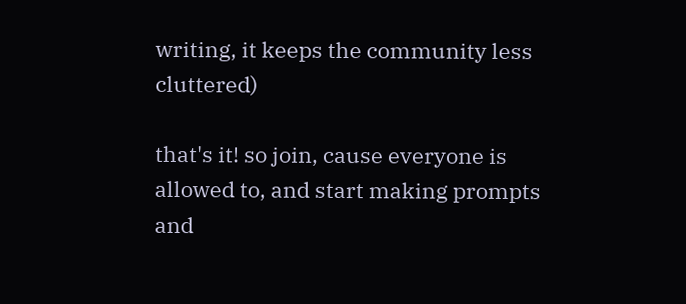writing, it keeps the community less cluttered)

that's it! so join, cause everyone is allowed to, and start making prompts and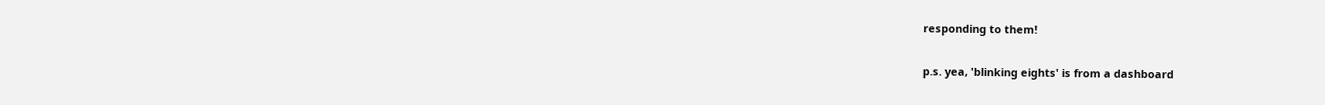responding to them!

p.s. yea, 'blinking eights' is from a dashboard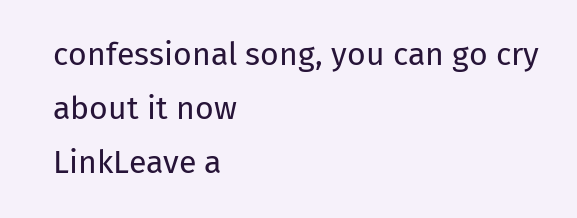confessional song, you can go cry about it now
LinkLeave a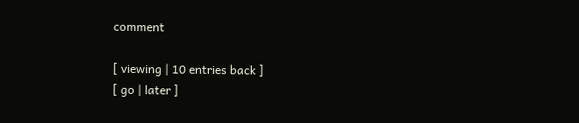comment

[ viewing | 10 entries back ]
[ go | later ]